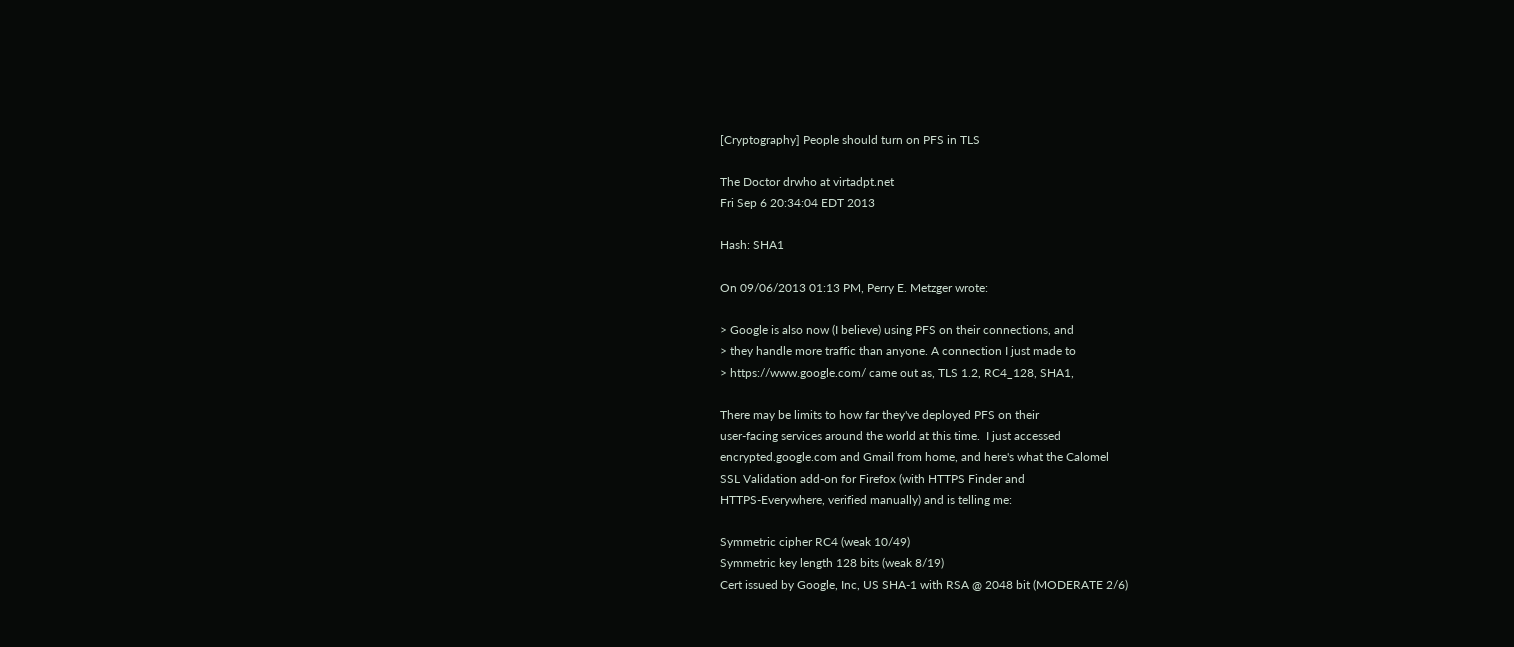[Cryptography] People should turn on PFS in TLS

The Doctor drwho at virtadpt.net
Fri Sep 6 20:34:04 EDT 2013

Hash: SHA1

On 09/06/2013 01:13 PM, Perry E. Metzger wrote:

> Google is also now (I believe) using PFS on their connections, and
> they handle more traffic than anyone. A connection I just made to
> https://www.google.com/ came out as, TLS 1.2, RC4_128, SHA1,

There may be limits to how far they've deployed PFS on their
user-facing services around the world at this time.  I just accessed
encrypted.google.com and Gmail from home, and here's what the Calomel
SSL Validation add-on for Firefox (with HTTPS Finder and
HTTPS-Everywhere, verified manually) and is telling me:

Symmetric cipher RC4 (weak 10/49)
Symmetric key length 128 bits (weak 8/19)
Cert issued by Google, Inc, US SHA-1 with RSA @ 2048 bit (MODERATE 2/6)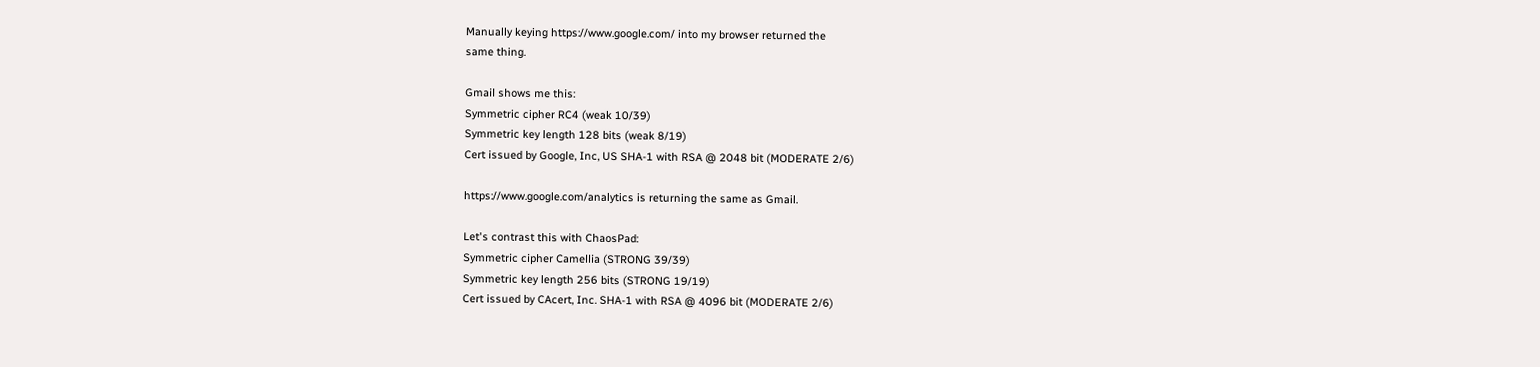Manually keying https://www.google.com/ into my browser returned the
same thing.

Gmail shows me this:
Symmetric cipher RC4 (weak 10/39)
Symmetric key length 128 bits (weak 8/19)
Cert issued by Google, Inc, US SHA-1 with RSA @ 2048 bit (MODERATE 2/6)

https://www.google.com/analytics is returning the same as Gmail.

Let's contrast this with ChaosPad:
Symmetric cipher Camellia (STRONG 39/39)
Symmetric key length 256 bits (STRONG 19/19)
Cert issued by CAcert, Inc. SHA-1 with RSA @ 4096 bit (MODERATE 2/6)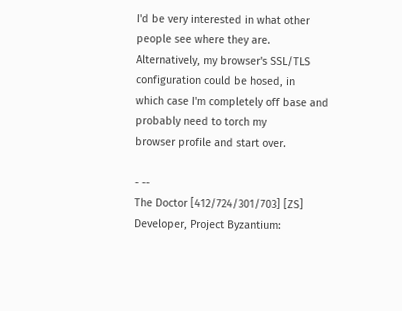I'd be very interested in what other people see where they are.
Alternatively, my browser's SSL/TLS configuration could be hosed, in
which case I'm completely off base and probably need to torch my
browser profile and start over.

- --
The Doctor [412/724/301/703] [ZS]
Developer, Project Byzantium: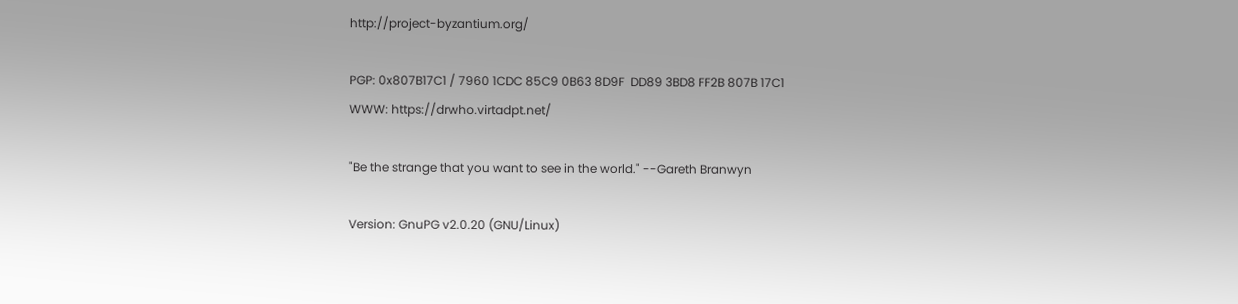http://project-byzantium.org/

PGP: 0x807B17C1 / 7960 1CDC 85C9 0B63 8D9F  DD89 3BD8 FF2B 807B 17C1
WWW: https://drwho.virtadpt.net/

"Be the strange that you want to see in the world." --Gareth Branwyn

Version: GnuPG v2.0.20 (GNU/Linux)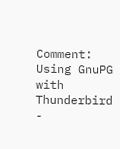Comment: Using GnuPG with Thunderbird -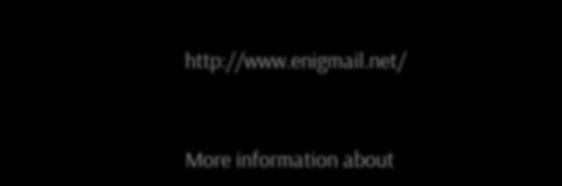http://www.enigmail.net/


More information about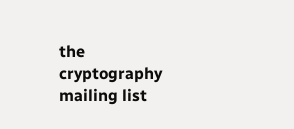the cryptography mailing list